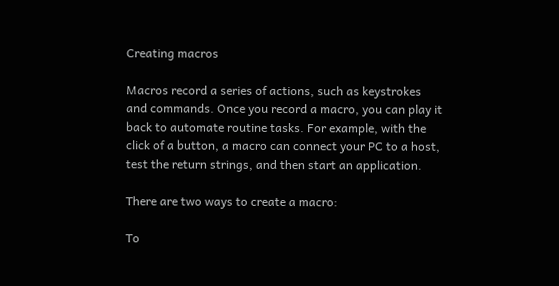Creating macros

Macros record a series of actions, such as keystrokes and commands. Once you record a macro, you can play it back to automate routine tasks. For example, with the click of a button, a macro can connect your PC to a host, test the return strings, and then start an application.

There are two ways to create a macro:

To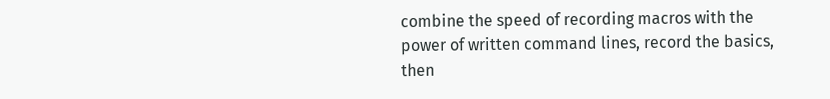combine the speed of recording macros with the power of written command lines, record the basics, then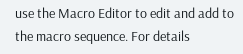use the Macro Editor to edit and add to the macro sequence. For details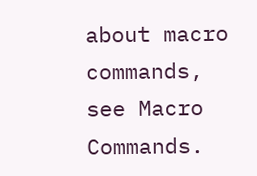about macro commands, see Macro Commands.